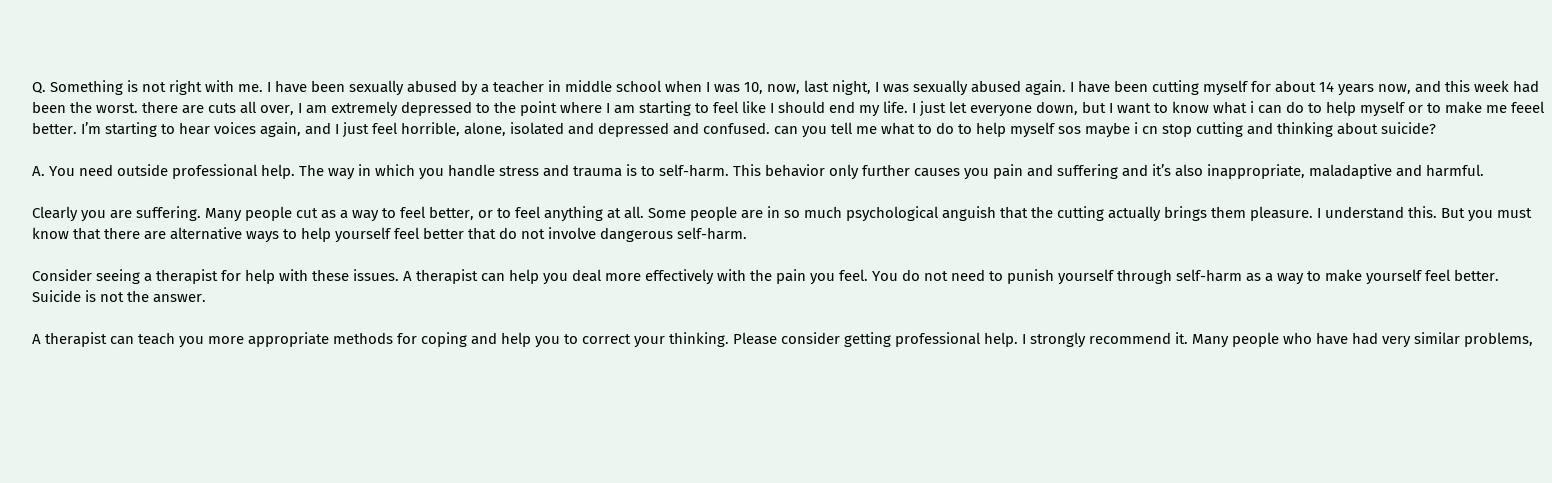Q. Something is not right with me. I have been sexually abused by a teacher in middle school when I was 10, now, last night, I was sexually abused again. I have been cutting myself for about 14 years now, and this week had been the worst. there are cuts all over, I am extremely depressed to the point where I am starting to feel like I should end my life. I just let everyone down, but I want to know what i can do to help myself or to make me feeel better. I’m starting to hear voices again, and I just feel horrible, alone, isolated and depressed and confused. can you tell me what to do to help myself sos maybe i cn stop cutting and thinking about suicide?

A. You need outside professional help. The way in which you handle stress and trauma is to self-harm. This behavior only further causes you pain and suffering and it’s also inappropriate, maladaptive and harmful.

Clearly you are suffering. Many people cut as a way to feel better, or to feel anything at all. Some people are in so much psychological anguish that the cutting actually brings them pleasure. I understand this. But you must know that there are alternative ways to help yourself feel better that do not involve dangerous self-harm.

Consider seeing a therapist for help with these issues. A therapist can help you deal more effectively with the pain you feel. You do not need to punish yourself through self-harm as a way to make yourself feel better. Suicide is not the answer.

A therapist can teach you more appropriate methods for coping and help you to correct your thinking. Please consider getting professional help. I strongly recommend it. Many people who have had very similar problems,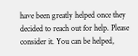have been greatly helped once they decided to reach out for help. Please consider it. You can be helped,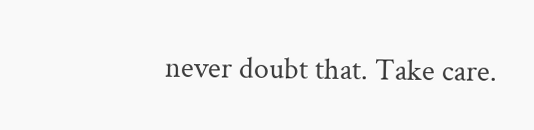never doubt that. Take care.